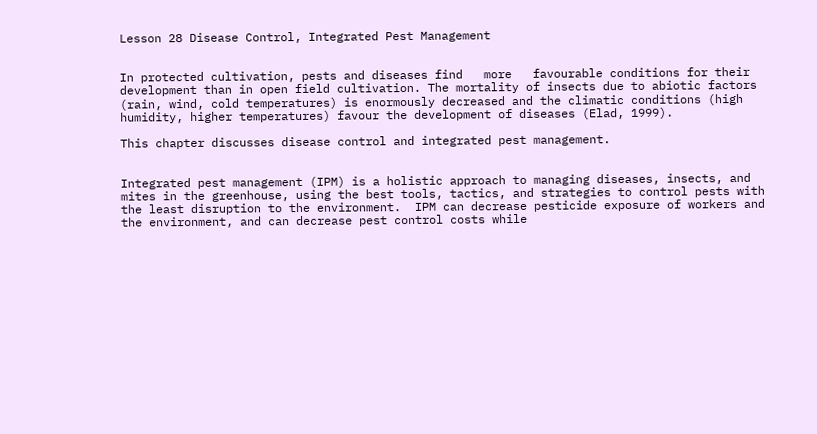Lesson 28 Disease Control, Integrated Pest Management


In protected cultivation, pests and diseases find   more   favourable conditions for their development than in open field cultivation. The mortality of insects due to abiotic factors (rain, wind, cold temperatures) is enormously decreased and the climatic conditions (high humidity, higher temperatures) favour the development of diseases (Elad, 1999).

This chapter discusses disease control and integrated pest management.


Integrated pest management (IPM) is a holistic approach to managing diseases, insects, and mites in the greenhouse, using the best tools, tactics, and strategies to control pests with the least disruption to the environment.  IPM can decrease pesticide exposure of workers and the environment, and can decrease pest control costs while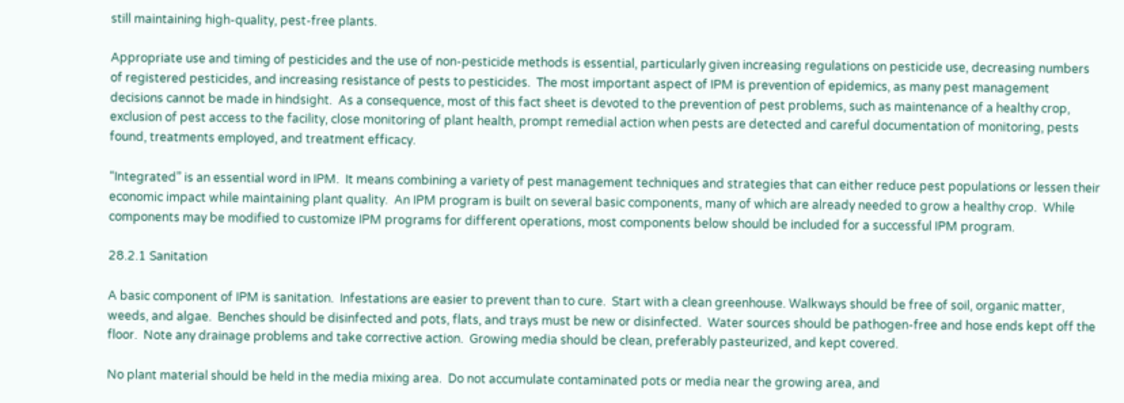still maintaining high-quality, pest-free plants.

Appropriate use and timing of pesticides and the use of non-pesticide methods is essential, particularly given increasing regulations on pesticide use, decreasing numbers of registered pesticides, and increasing resistance of pests to pesticides.  The most important aspect of IPM is prevention of epidemics, as many pest management decisions cannot be made in hindsight.  As a consequence, most of this fact sheet is devoted to the prevention of pest problems, such as maintenance of a healthy crop, exclusion of pest access to the facility, close monitoring of plant health, prompt remedial action when pests are detected and careful documentation of monitoring, pests found, treatments employed, and treatment efficacy.

“Integrated” is an essential word in IPM.  It means combining a variety of pest management techniques and strategies that can either reduce pest populations or lessen their economic impact while maintaining plant quality.  An IPM program is built on several basic components, many of which are already needed to grow a healthy crop.  While components may be modified to customize IPM programs for different operations, most components below should be included for a successful IPM program.

28.2.1 Sanitation

A basic component of IPM is sanitation.  Infestations are easier to prevent than to cure.  Start with a clean greenhouse. Walkways should be free of soil, organic matter, weeds, and algae.  Benches should be disinfected and pots, flats, and trays must be new or disinfected.  Water sources should be pathogen-free and hose ends kept off the floor.  Note any drainage problems and take corrective action.  Growing media should be clean, preferably pasteurized, and kept covered.

No plant material should be held in the media mixing area.  Do not accumulate contaminated pots or media near the growing area, and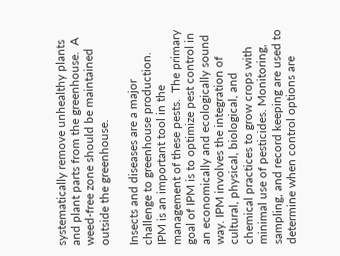systematically remove unhealthy plants and plant parts from the greenhouse.  A weed-free zone should be maintained outside the greenhouse.

Insects and diseases are a major challenge to greenhouse production.  IPM is an important tool in the management of these pests.  The primary goal of IPM is to optimize pest control in an economically and ecologically sound way. IPM involves the integration of cultural, physical, biological, and chemical practices to grow crops with minimal use of pesticides. Monitoring, sampling, and record keeping are used to determine when control options are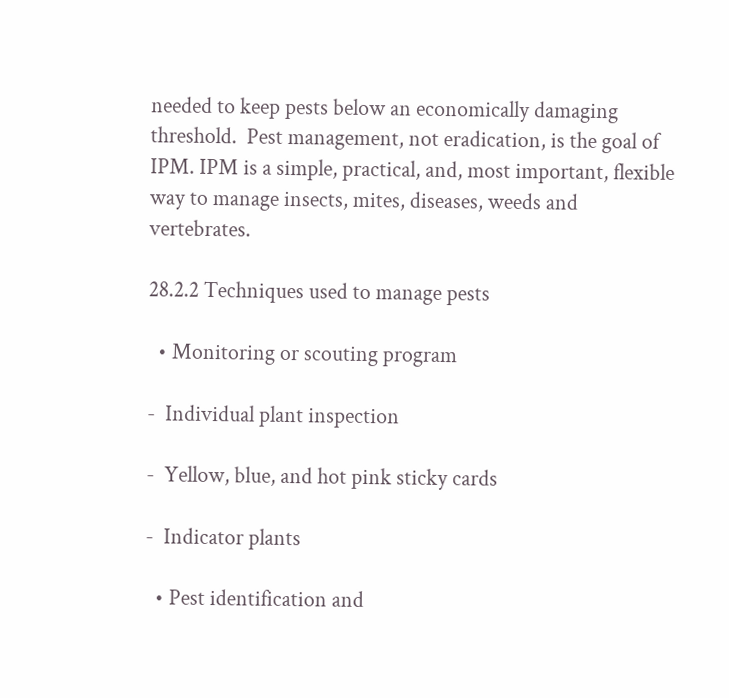needed to keep pests below an economically damaging threshold.  Pest management, not eradication, is the goal of IPM. IPM is a simple, practical, and, most important, flexible way to manage insects, mites, diseases, weeds and vertebrates.

28.2.2 Techniques used to manage pests

  • Monitoring or scouting program

-  Individual plant inspection

-  Yellow, blue, and hot pink sticky cards

-  Indicator plants

  • Pest identification and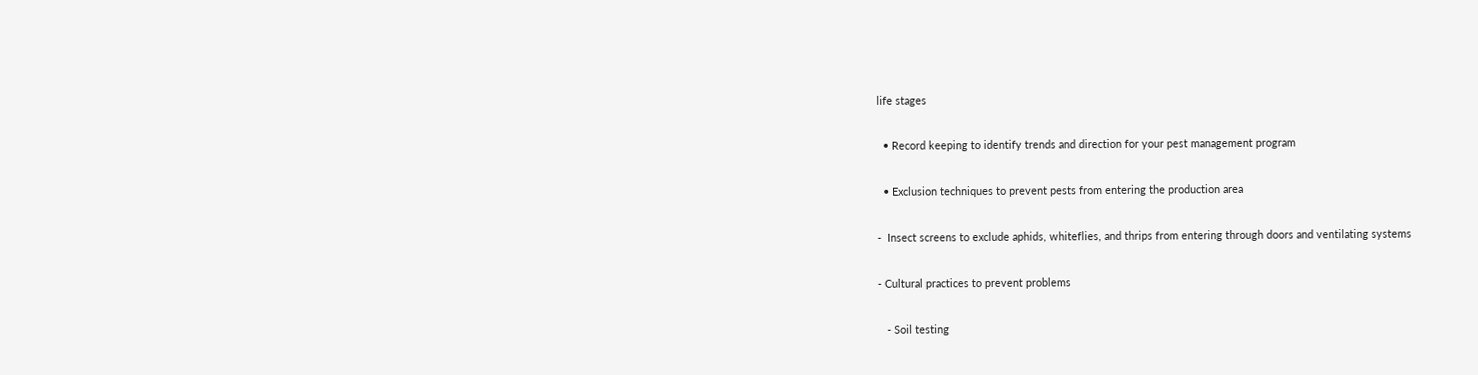life stages

  • Record keeping to identify trends and direction for your pest management program

  • Exclusion techniques to prevent pests from entering the production area

-  Insect screens to exclude aphids, whiteflies, and thrips from entering through doors and ventilating systems

- Cultural practices to prevent problems

   - Soil testing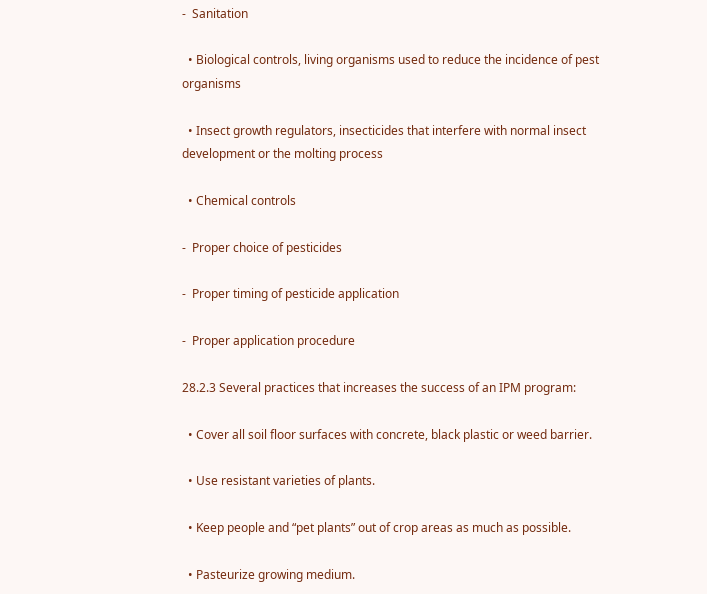-  Sanitation

  • Biological controls, living organisms used to reduce the incidence of pest organisms

  • Insect growth regulators, insecticides that interfere with normal insect development or the molting process

  • Chemical controls

-  Proper choice of pesticides

-  Proper timing of pesticide application

-  Proper application procedure

28.2.3 Several practices that increases the success of an IPM program:

  • Cover all soil floor surfaces with concrete, black plastic or weed barrier.

  • Use resistant varieties of plants.

  • Keep people and “pet plants” out of crop areas as much as possible.

  • Pasteurize growing medium.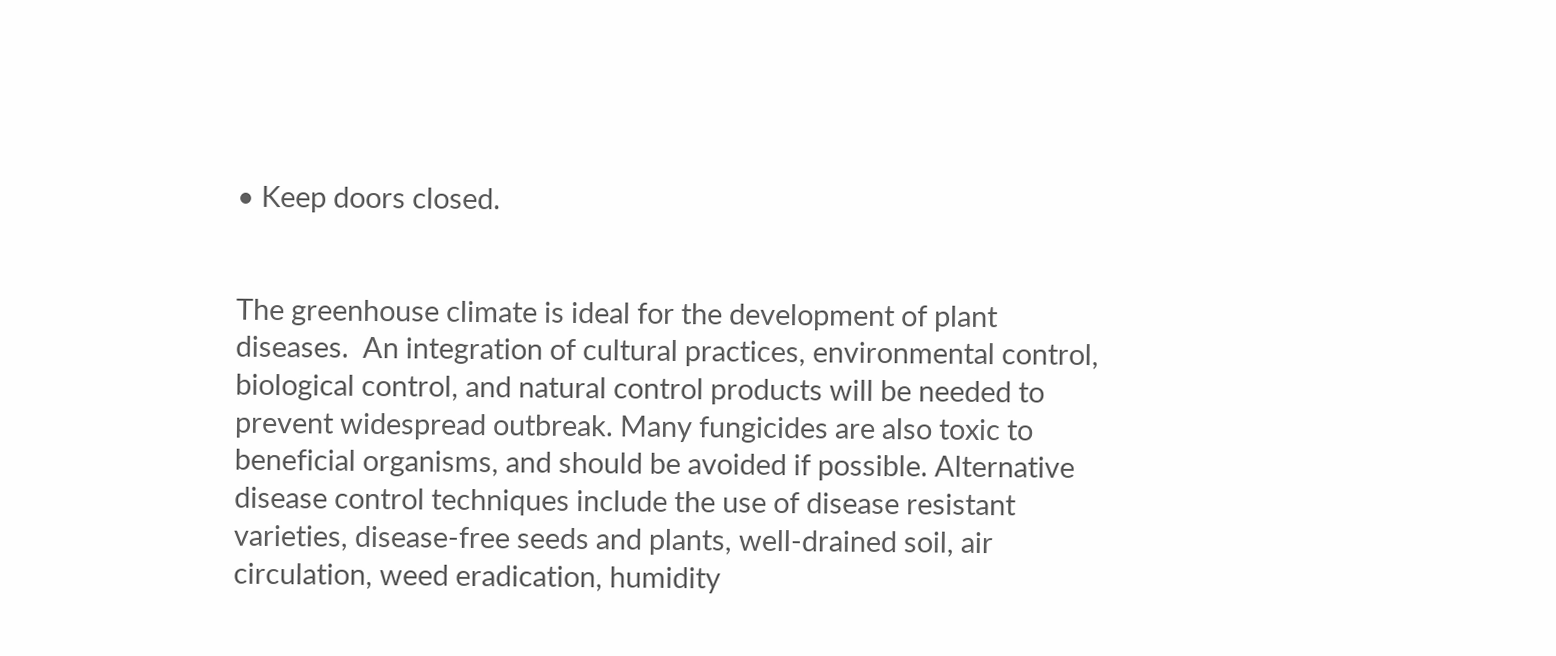• Keep doors closed.


The greenhouse climate is ideal for the development of plant diseases.  An integration of cultural practices, environmental control, biological control, and natural control products will be needed to prevent widespread outbreak. Many fungicides are also toxic to beneficial organisms, and should be avoided if possible. Alternative disease control techniques include the use of disease resistant varieties, disease-free seeds and plants, well-drained soil, air circulation, weed eradication, humidity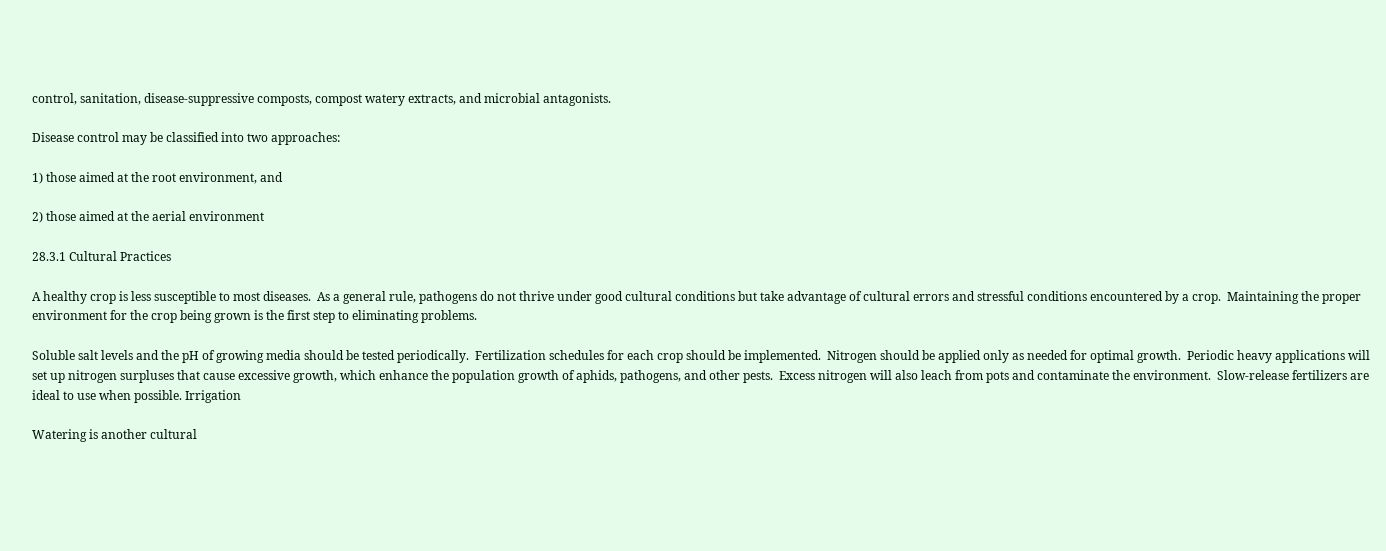control, sanitation, disease-suppressive composts, compost watery extracts, and microbial antagonists.

Disease control may be classified into two approaches:

1) those aimed at the root environment, and

2) those aimed at the aerial environment

28.3.1 Cultural Practices

A healthy crop is less susceptible to most diseases.  As a general rule, pathogens do not thrive under good cultural conditions but take advantage of cultural errors and stressful conditions encountered by a crop.  Maintaining the proper environment for the crop being grown is the first step to eliminating problems.

Soluble salt levels and the pH of growing media should be tested periodically.  Fertilization schedules for each crop should be implemented.  Nitrogen should be applied only as needed for optimal growth.  Periodic heavy applications will set up nitrogen surpluses that cause excessive growth, which enhance the population growth of aphids, pathogens, and other pests.  Excess nitrogen will also leach from pots and contaminate the environment.  Slow-release fertilizers are ideal to use when possible. Irrigation

Watering is another cultural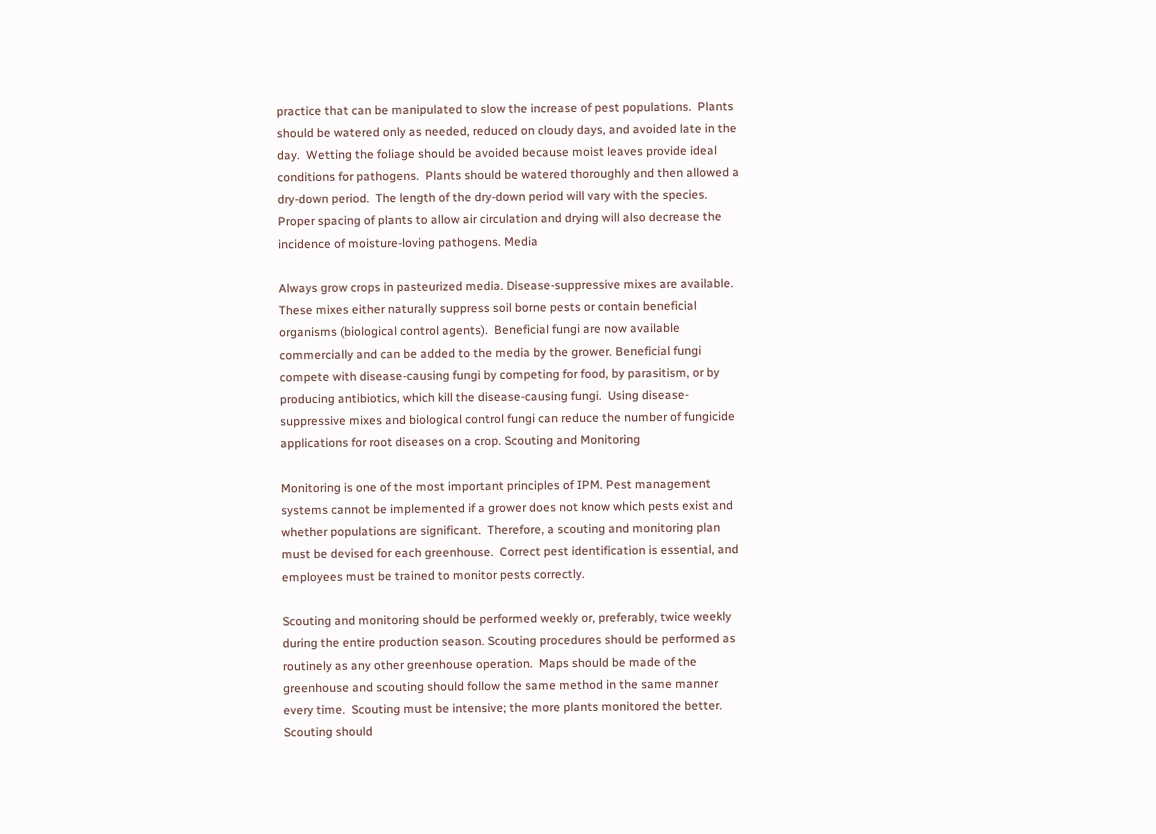practice that can be manipulated to slow the increase of pest populations.  Plants should be watered only as needed, reduced on cloudy days, and avoided late in the day.  Wetting the foliage should be avoided because moist leaves provide ideal conditions for pathogens.  Plants should be watered thoroughly and then allowed a dry-down period.  The length of the dry-down period will vary with the species.  Proper spacing of plants to allow air circulation and drying will also decrease the incidence of moisture-loving pathogens. Media

Always grow crops in pasteurized media. Disease-suppressive mixes are available. These mixes either naturally suppress soil borne pests or contain beneficial organisms (biological control agents).  Beneficial fungi are now available commercially and can be added to the media by the grower. Beneficial fungi compete with disease-causing fungi by competing for food, by parasitism, or by producing antibiotics, which kill the disease-causing fungi.  Using disease-suppressive mixes and biological control fungi can reduce the number of fungicide applications for root diseases on a crop. Scouting and Monitoring

Monitoring is one of the most important principles of IPM. Pest management systems cannot be implemented if a grower does not know which pests exist and whether populations are significant.  Therefore, a scouting and monitoring plan must be devised for each greenhouse.  Correct pest identification is essential, and employees must be trained to monitor pests correctly.

Scouting and monitoring should be performed weekly or, preferably, twice weekly during the entire production season. Scouting procedures should be performed as routinely as any other greenhouse operation.  Maps should be made of the greenhouse and scouting should follow the same method in the same manner every time.  Scouting must be intensive; the more plants monitored the better.  Scouting should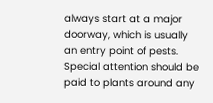always start at a major doorway, which is usually an entry point of pests.  Special attention should be paid to plants around any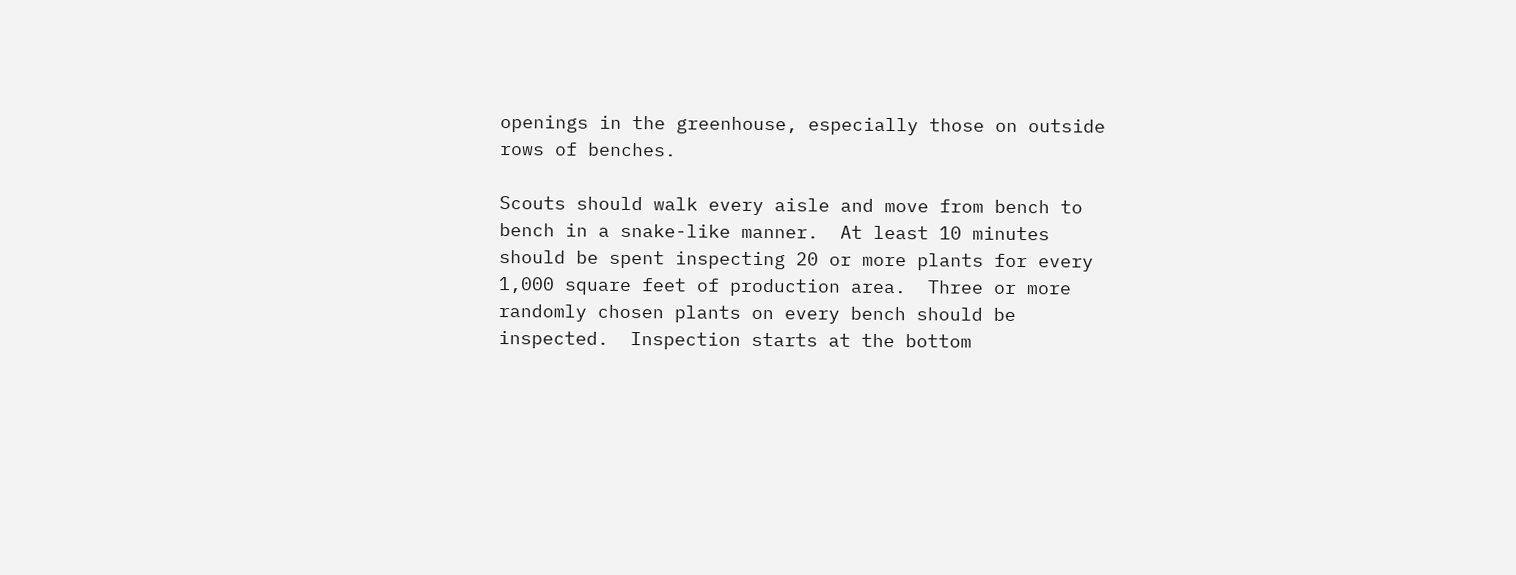openings in the greenhouse, especially those on outside rows of benches.

Scouts should walk every aisle and move from bench to bench in a snake-like manner.  At least 10 minutes should be spent inspecting 20 or more plants for every 1,000 square feet of production area.  Three or more randomly chosen plants on every bench should be inspected.  Inspection starts at the bottom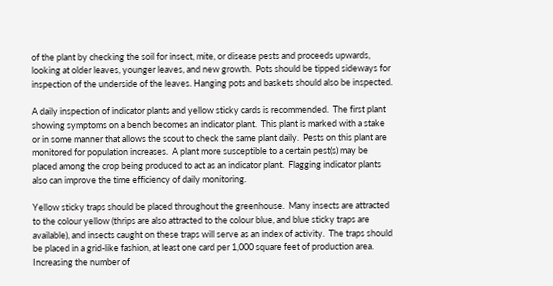of the plant by checking the soil for insect, mite, or disease pests and proceeds upwards, looking at older leaves, younger leaves, and new growth.  Pots should be tipped sideways for inspection of the underside of the leaves. Hanging pots and baskets should also be inspected.

A daily inspection of indicator plants and yellow sticky cards is recommended.  The first plant showing symptoms on a bench becomes an indicator plant.  This plant is marked with a stake or in some manner that allows the scout to check the same plant daily.  Pests on this plant are monitored for population increases.  A plant more susceptible to a certain pest(s) may be placed among the crop being produced to act as an indicator plant.  Flagging indicator plants also can improve the time efficiency of daily monitoring.

Yellow sticky traps should be placed throughout the greenhouse.  Many insects are attracted to the colour yellow (thrips are also attracted to the colour blue, and blue sticky traps are available), and insects caught on these traps will serve as an index of activity.  The traps should be placed in a grid-like fashion, at least one card per 1,000 square feet of production area.  Increasing the number of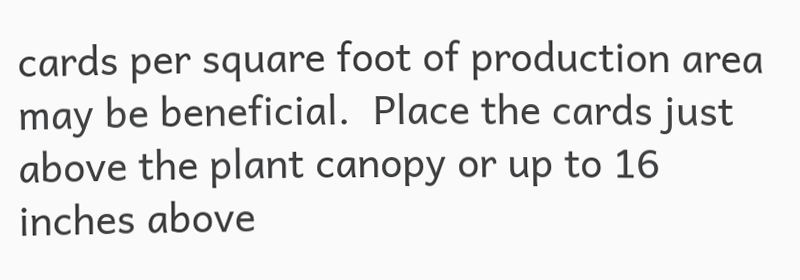cards per square foot of production area may be beneficial.  Place the cards just above the plant canopy or up to 16 inches above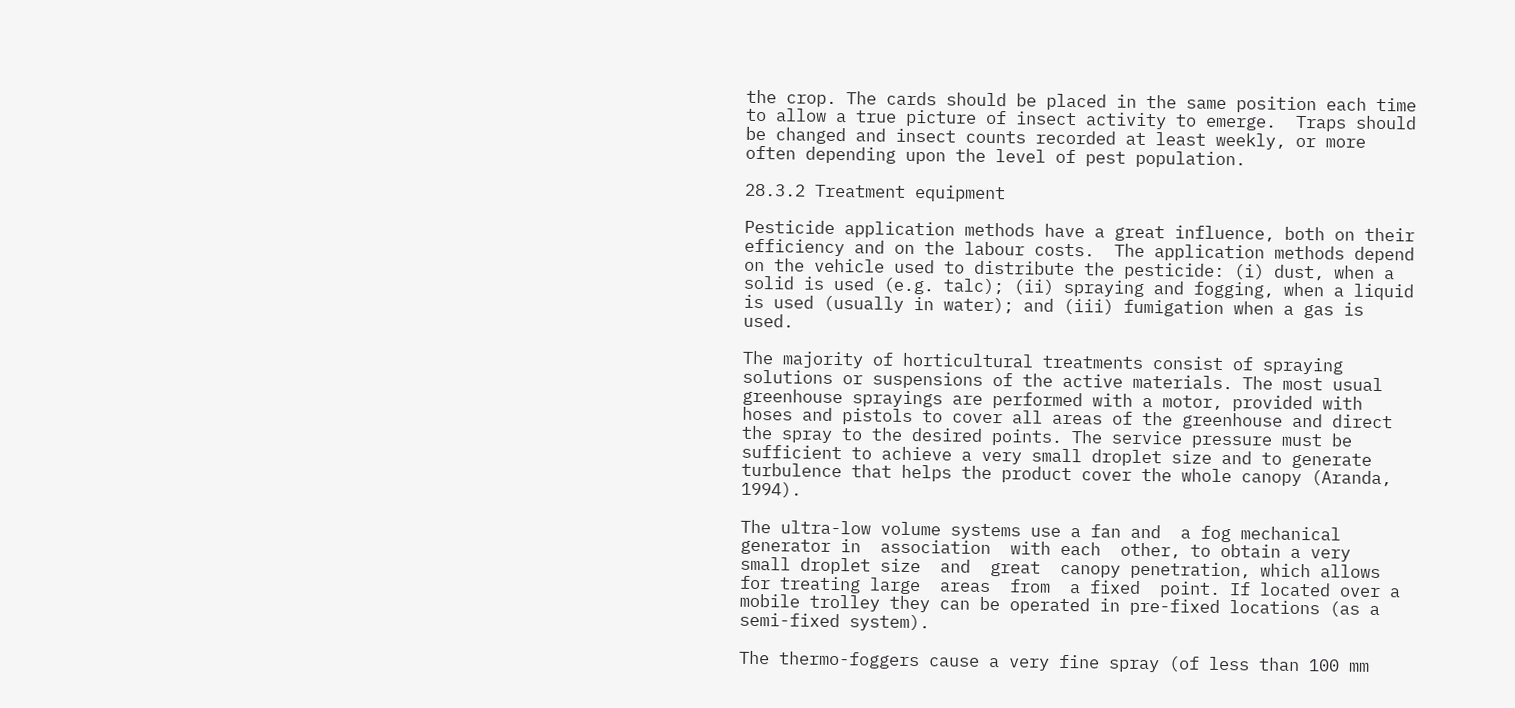the crop. The cards should be placed in the same position each time to allow a true picture of insect activity to emerge.  Traps should be changed and insect counts recorded at least weekly, or more often depending upon the level of pest population.

28.3.2 Treatment equipment

Pesticide application methods have a great influence, both on their efficiency and on the labour costs.  The application methods depend on the vehicle used to distribute the pesticide: (i) dust, when a solid is used (e.g. talc); (ii) spraying and fogging, when a liquid is used (usually in water); and (iii) fumigation when a gas is used.

The majority of horticultural treatments consist of spraying solutions or suspensions of the active materials. The most usual greenhouse sprayings are performed with a motor, provided with hoses and pistols to cover all areas of the greenhouse and direct the spray to the desired points. The service pressure must be sufficient to achieve a very small droplet size and to generate turbulence that helps the product cover the whole canopy (Aranda, 1994).

The ultra-low volume systems use a fan and  a fog mechanical generator in  association  with each  other, to obtain a very  small droplet size  and  great  canopy penetration, which allows for treating large  areas  from  a fixed  point. If located over a mobile trolley they can be operated in pre-fixed locations (as a semi-fixed system).

The thermo-foggers cause a very fine spray (of less than 100 mm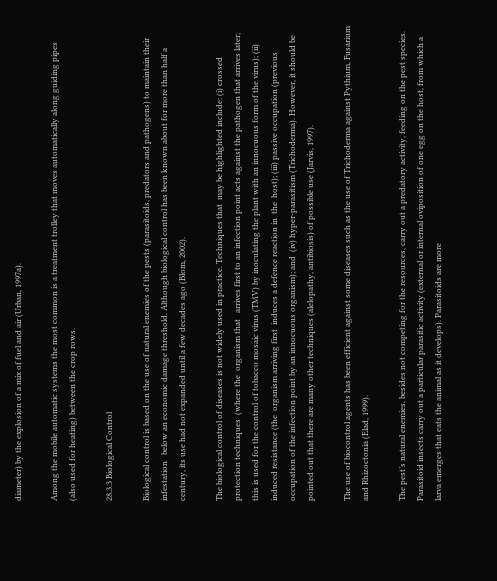diameter) by the explosion of a mix of fuel and air (Urban, 1997a).

Among the mobile automatic systems the most common is a treatment trolley that moves automatically along guiding pipes (also used for heating) between the crop rows.

28.3.3 Biological Control

Biological control is based on the use of natural enemies of the pests (parasitoids, predators and pathogens) to maintain their infestation   below an economic damage threshold. Although biological control has been known about for more than half a century, its use had not expanded until a few decades ago (Blom, 2002).

The biological control of diseases is not widely used in practice. Techniques that  may be highlighted include: (i) crossed protection techniques  (where the  organism that   arrives first to an infection point acts against the pathogen that arrives later; this is used for the control of tobacco mosaic virus (TMV) by inoculating the plant with an innocuous form of the virus); (ii) induced resistance (the  organism arriving first  induces a defence reaction in  the  host); (iii) passive occupation (previous occupation of the infection point by an innocuous organism); and  (iv) hyper-parasitism (Trichoderma). However, it should be pointed out that there are many other techniques (alelopathy, antibiosis) of possible use (Jarvis, 1997).

The use of biocontrol agents has been efficient against some diseases such as the use of Trichoderma against Pythium, Fusarium and Rhizoctonia (Elad, 1999).

The pest’s natural enemies, besides not competing for the resources, carry out a predatory activity, feeding on the pest species. Parasitoid insects carry out a particular parasitic activity (external or internal oviposition of one egg on the host, from which a larva emerges that eats the animal as it develops). Parasitoids are more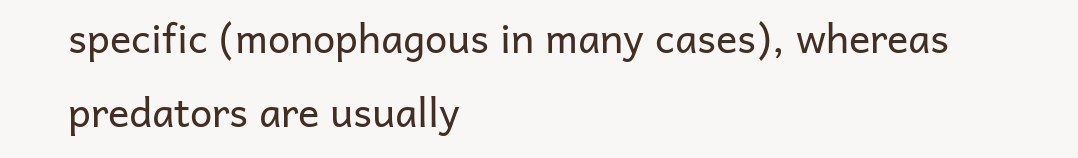specific (monophagous in many cases), whereas predators are usually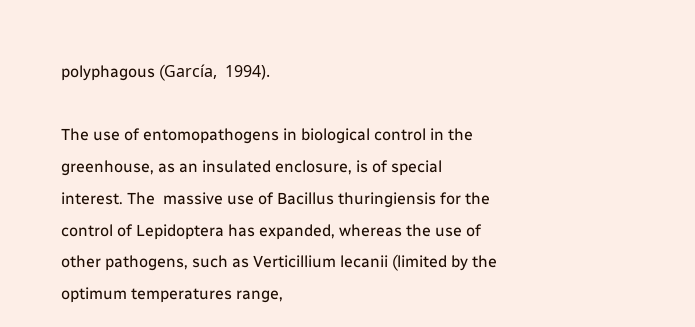polyphagous (García,  1994).

The use of entomopathogens in biological control in the   greenhouse, as an insulated enclosure, is of special interest. The  massive use of Bacillus thuringiensis for the control of Lepidoptera has expanded, whereas the use of other pathogens, such as Verticillium lecanii (limited by the  optimum temperatures range,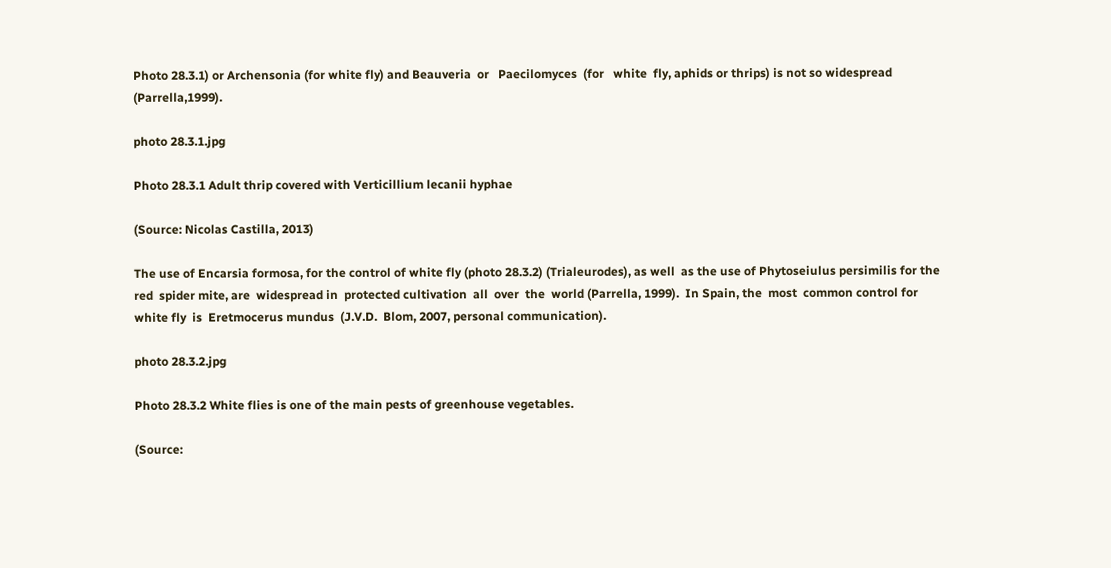Photo 28.3.1) or Archensonia (for white fly) and Beauveria  or   Paecilomyces  (for   white  fly, aphids or thrips) is not so widespread (Parrella,1999).

photo 28.3.1.jpg

Photo 28.3.1 Adult thrip covered with Verticillium lecanii hyphae

(Source: Nicolas Castilla, 2013)

The use of Encarsia formosa, for the control of white fly (photo 28.3.2) (Trialeurodes), as well  as the use of Phytoseiulus persimilis for the  red  spider mite, are  widespread in  protected cultivation  all  over  the  world (Parrella, 1999).  In Spain, the  most  common control for  white fly  is  Eretmocerus mundus  (J.V.D.  Blom, 2007, personal communication).

photo 28.3.2.jpg

Photo 28.3.2 White flies is one of the main pests of greenhouse vegetables.

(Source: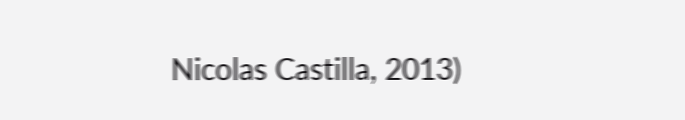Nicolas Castilla, 2013)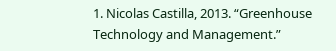1. Nicolas Castilla, 2013. “Greenhouse Technology and Management.”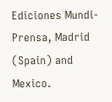Ediciones Mundi-Prensa, Madrid (Spain) and Mexico.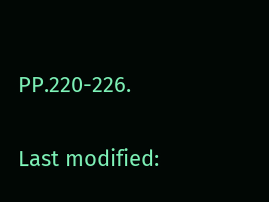PP.220-226.

Last modified: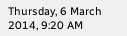Thursday, 6 March 2014, 9:20 AM